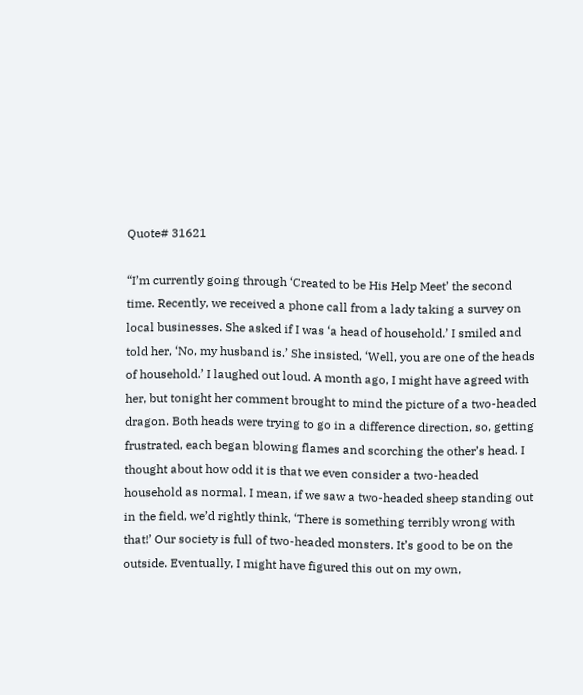Quote# 31621

“I’m currently going through ‘Created to be His Help Meet’ the second time. Recently, we received a phone call from a lady taking a survey on local businesses. She asked if I was ‘a head of household.’ I smiled and told her, ‘No, my husband is.’ She insisted, ‘Well, you are one of the heads of household.’ I laughed out loud. A month ago, I might have agreed with her, but tonight her comment brought to mind the picture of a two-headed dragon. Both heads were trying to go in a difference direction, so, getting frustrated, each began blowing flames and scorching the other’s head. I thought about how odd it is that we even consider a two-headed household as normal. I mean, if we saw a two-headed sheep standing out in the field, we’d rightly think, ‘There is something terribly wrong with that!’ Our society is full of two-headed monsters. It’s good to be on the outside. Eventually, I might have figured this out on my own,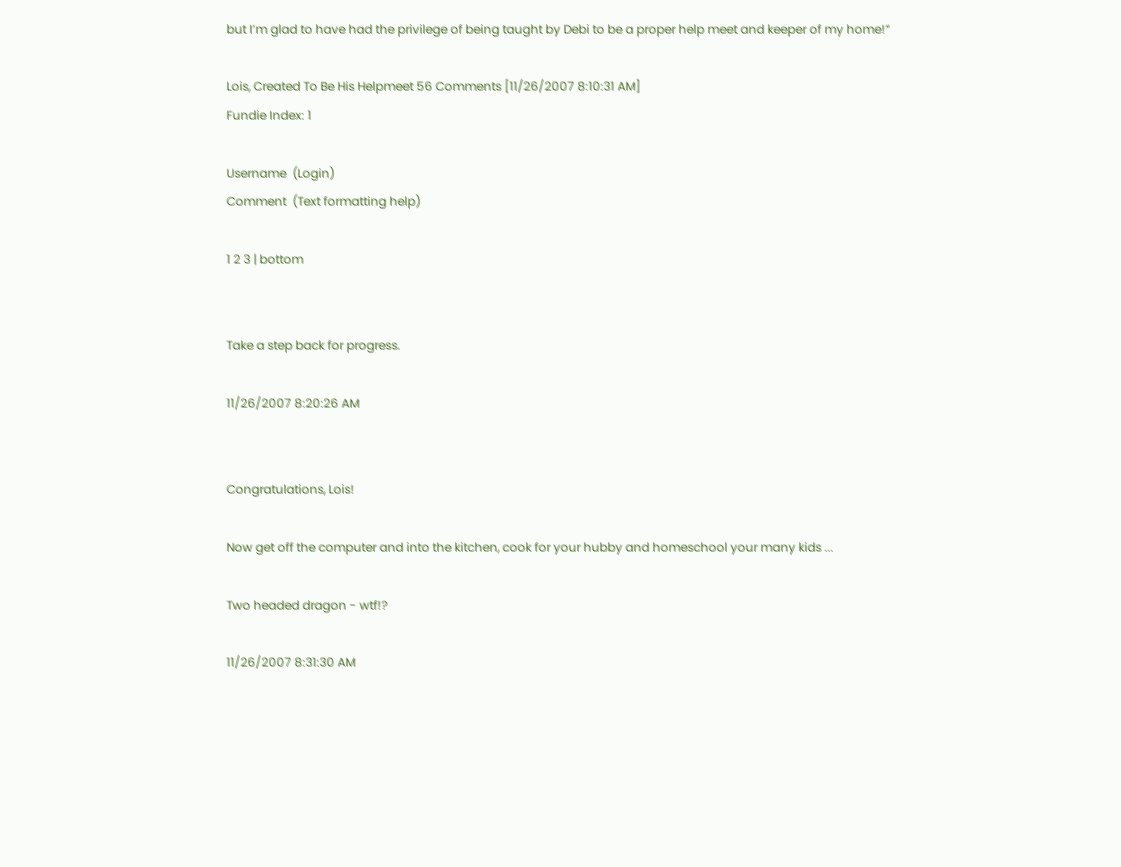but I’m glad to have had the privilege of being taught by Debi to be a proper help meet and keeper of my home!”

Lois, Created To Be His Helpmeet 56 Comments [11/26/2007 8:10:31 AM]
Fundie Index: 1

Username  (Login)
Comment  (Text formatting help)

1 2 3 | bottom


Take a step back for progress.

11/26/2007 8:20:26 AM


Congratulations, Lois!

Now get off the computer and into the kitchen, cook for your hubby and homeschool your many kids ...

Two headed dragon - wtf!?

11/26/2007 8:31:30 AM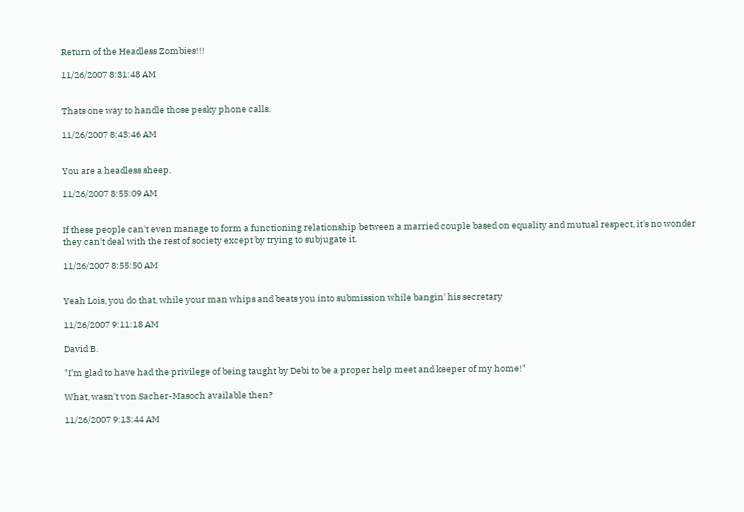Return of the Headless Zombies!!!

11/26/2007 8:31:48 AM


Thats one way to handle those pesky phone calls.

11/26/2007 8:43:46 AM


You are a headless sheep.

11/26/2007 8:55:09 AM


If these people can't even manage to form a functioning relationship between a married couple based on equality and mutual respect, it's no wonder they can't deal with the rest of society except by trying to subjugate it.

11/26/2007 8:55:50 AM


Yeah Lois, you do that, while your man whips and beats you into submission while bangin' his secretary

11/26/2007 9:11:18 AM

David B.

"I’m glad to have had the privilege of being taught by Debi to be a proper help meet and keeper of my home!"

What, wasn't von Sacher-Masoch available then?

11/26/2007 9:13:44 AM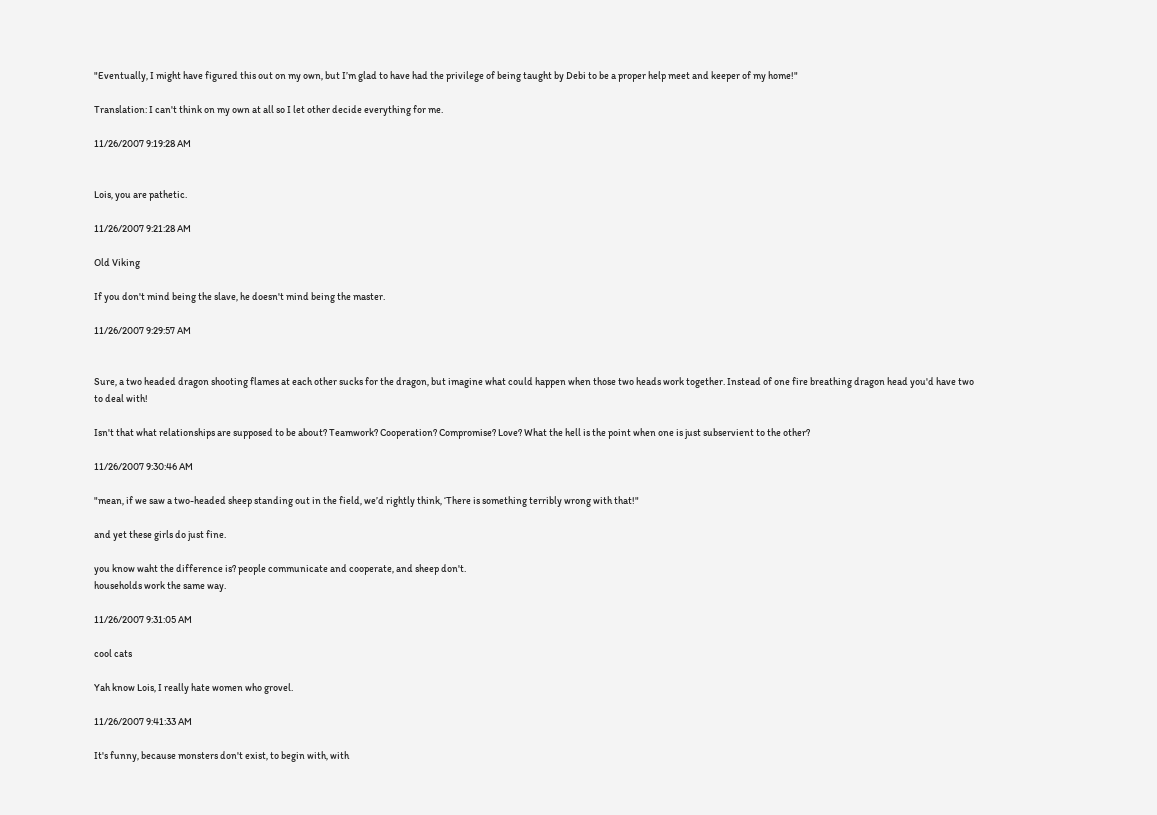"Eventually, I might have figured this out on my own, but I’m glad to have had the privilege of being taught by Debi to be a proper help meet and keeper of my home!"

Translation: I can't think on my own at all so I let other decide everything for me.

11/26/2007 9:19:28 AM


Lois, you are pathetic.

11/26/2007 9:21:28 AM

Old Viking

If you don't mind being the slave, he doesn't mind being the master.

11/26/2007 9:29:57 AM


Sure, a two headed dragon shooting flames at each other sucks for the dragon, but imagine what could happen when those two heads work together. Instead of one fire breathing dragon head you'd have two to deal with!

Isn't that what relationships are supposed to be about? Teamwork? Cooperation? Compromise? Love? What the hell is the point when one is just subservient to the other?

11/26/2007 9:30:46 AM

"mean, if we saw a two-headed sheep standing out in the field, we’d rightly think, ‘There is something terribly wrong with that!"

and yet these girls do just fine.

you know waht the difference is? people communicate and cooperate, and sheep don't.
households work the same way.

11/26/2007 9:31:05 AM

cool cats

Yah know Lois, I really hate women who grovel.

11/26/2007 9:41:33 AM

It's funny, because monsters don't exist, to begin with, with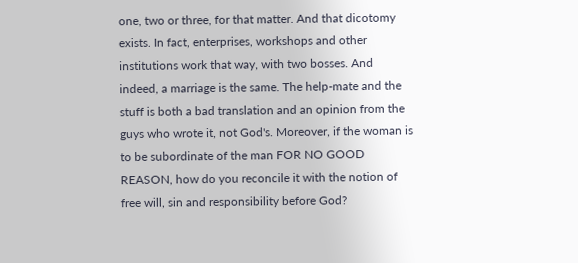one, two or three, for that matter. And that dicotomy exists. In fact, enterprises, workshops and other institutions work that way, with two bosses. And indeed, a marriage is the same. The help-mate and the stuff is both a bad translation and an opinion from the guys who wrote it, not God's. Moreover, if the woman is to be subordinate of the man FOR NO GOOD REASON, how do you reconcile it with the notion of free will, sin and responsibility before God?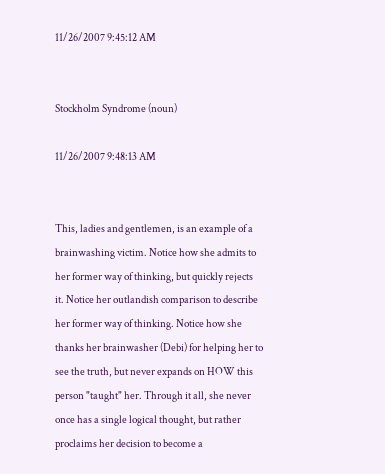11/26/2007 9:45:12 AM


Stockholm Syndrome (noun)

11/26/2007 9:48:13 AM


This, ladies and gentlemen, is an example of a brainwashing victim. Notice how she admits to her former way of thinking, but quickly rejects it. Notice her outlandish comparison to describe her former way of thinking. Notice how she thanks her brainwasher (Debi) for helping her to see the truth, but never expands on HOW this person "taught" her. Through it all, she never once has a single logical thought, but rather proclaims her decision to become a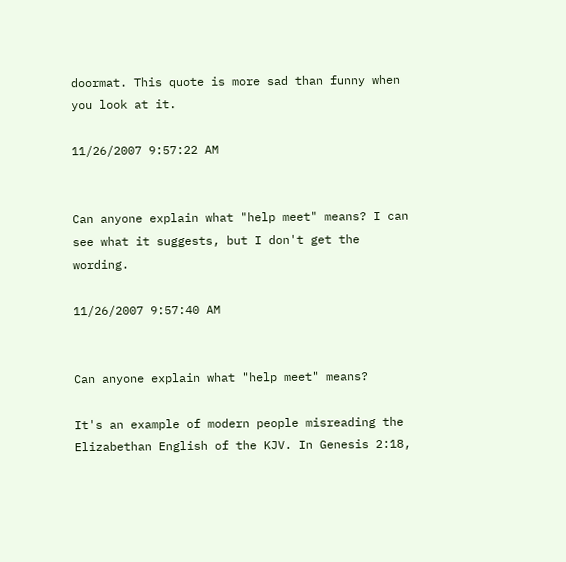doormat. This quote is more sad than funny when you look at it.

11/26/2007 9:57:22 AM


Can anyone explain what "help meet" means? I can see what it suggests, but I don't get the wording.

11/26/2007 9:57:40 AM


Can anyone explain what "help meet" means?

It's an example of modern people misreading the Elizabethan English of the KJV. In Genesis 2:18,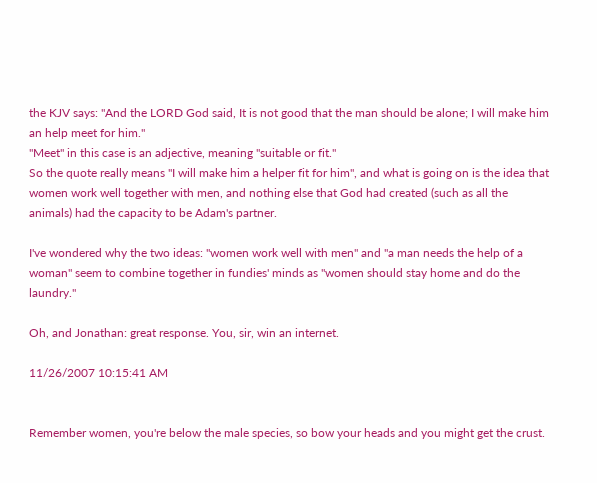the KJV says: "And the LORD God said, It is not good that the man should be alone; I will make him an help meet for him."
"Meet" in this case is an adjective, meaning "suitable or fit."
So the quote really means "I will make him a helper fit for him", and what is going on is the idea that women work well together with men, and nothing else that God had created (such as all the animals) had the capacity to be Adam's partner.

I've wondered why the two ideas: "women work well with men" and "a man needs the help of a woman" seem to combine together in fundies' minds as "women should stay home and do the laundry."

Oh, and Jonathan: great response. You, sir, win an internet.

11/26/2007 10:15:41 AM


Remember women, you're below the male species, so bow your heads and you might get the crust.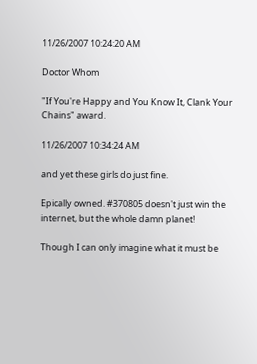11/26/2007 10:24:20 AM

Doctor Whom

"If You're Happy and You Know It, Clank Your Chains" award.

11/26/2007 10:34:24 AM

and yet these girls do just fine.

Epically owned. #370805 doesn't just win the internet, but the whole damn planet!

Though I can only imagine what it must be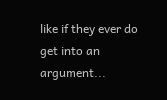like if they ever do get into an argument...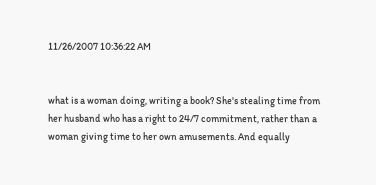11/26/2007 10:36:22 AM


what is a woman doing, writing a book? She's stealing time from her husband who has a right to 24/7 commitment, rather than a woman giving time to her own amusements. And equally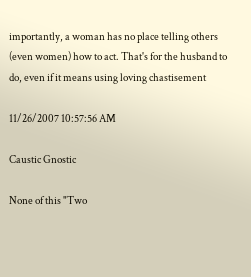importantly, a woman has no place telling others (even women) how to act. That's for the husband to do, even if it means using loving chastisement

11/26/2007 10:57:56 AM

Caustic Gnostic

None of this "Two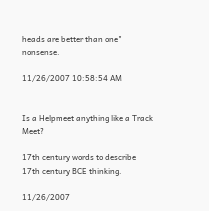heads are better than one" nonsense.

11/26/2007 10:58:54 AM


Is a Helpmeet anything like a Track Meet?

17th century words to describe 17th century BCE thinking.

11/26/2007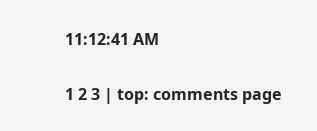11:12:41 AM

1 2 3 | top: comments page